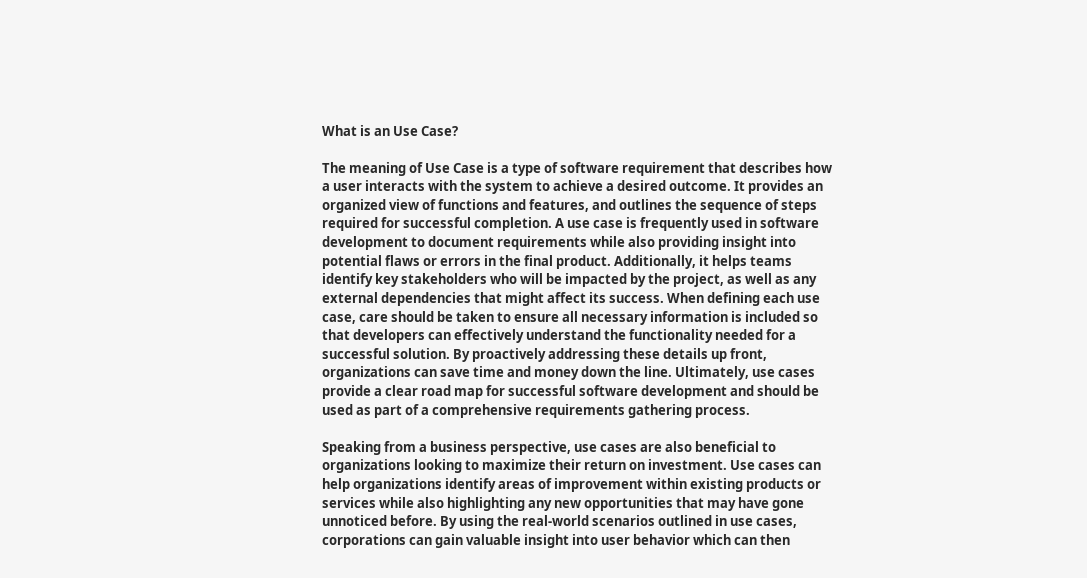What is an Use Case?

The meaning of Use Case is a type of software requirement that describes how a user interacts with the system to achieve a desired outcome. It provides an organized view of functions and features, and outlines the sequence of steps required for successful completion. A use case is frequently used in software development to document requirements while also providing insight into potential flaws or errors in the final product. Additionally, it helps teams identify key stakeholders who will be impacted by the project, as well as any external dependencies that might affect its success. When defining each use case, care should be taken to ensure all necessary information is included so that developers can effectively understand the functionality needed for a successful solution. By proactively addressing these details up front, organizations can save time and money down the line. Ultimately, use cases provide a clear road map for successful software development and should be used as part of a comprehensive requirements gathering process.

Speaking from a business perspective, use cases are also beneficial to organizations looking to maximize their return on investment. Use cases can help organizations identify areas of improvement within existing products or services while also highlighting any new opportunities that may have gone unnoticed before. By using the real-world scenarios outlined in use cases, corporations can gain valuable insight into user behavior which can then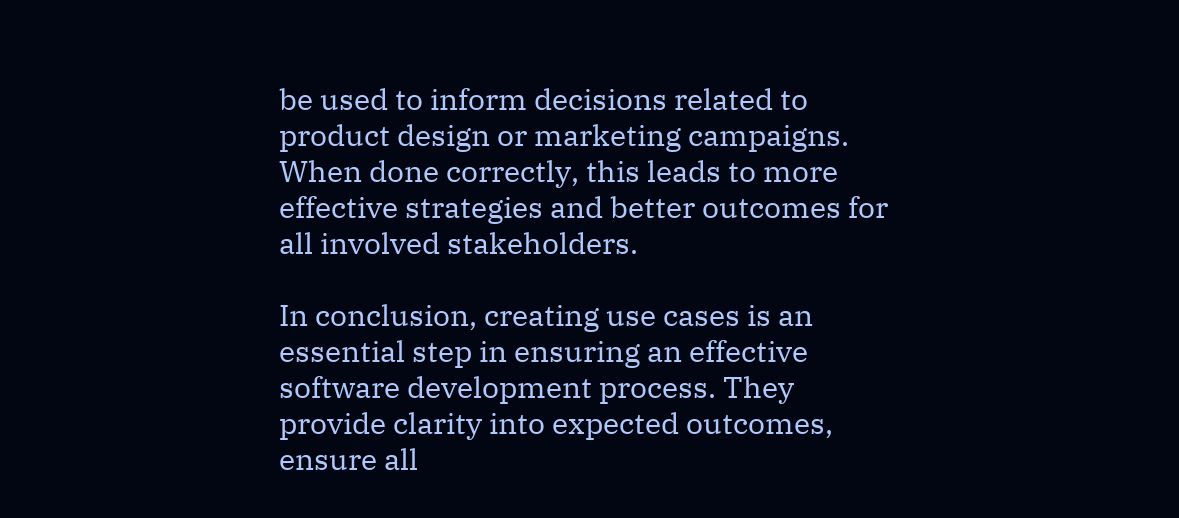be used to inform decisions related to product design or marketing campaigns. When done correctly, this leads to more effective strategies and better outcomes for all involved stakeholders.

In conclusion, creating use cases is an essential step in ensuring an effective software development process. They provide clarity into expected outcomes, ensure all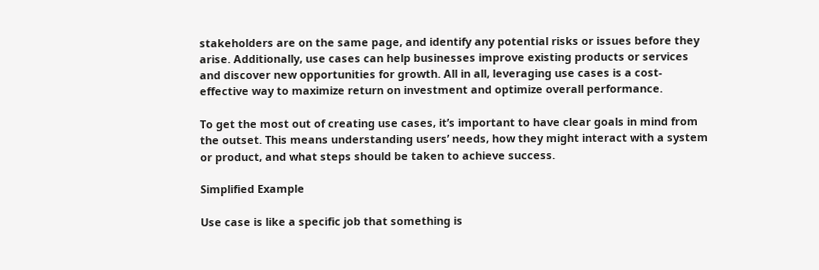stakeholders are on the same page, and identify any potential risks or issues before they arise. Additionally, use cases can help businesses improve existing products or services and discover new opportunities for growth. All in all, leveraging use cases is a cost-effective way to maximize return on investment and optimize overall performance.

To get the most out of creating use cases, it’s important to have clear goals in mind from the outset. This means understanding users’ needs, how they might interact with a system or product, and what steps should be taken to achieve success.

Simplified Example

Use case is like a specific job that something is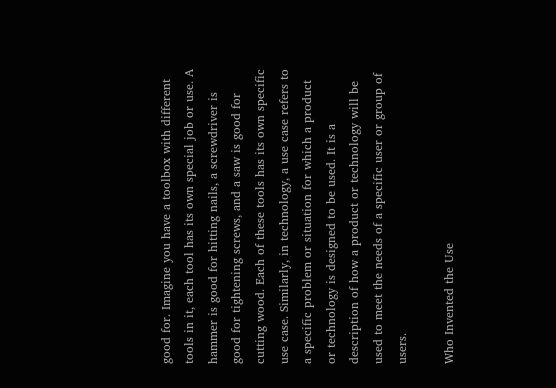good for. Imagine you have a toolbox with different tools in it, each tool has its own special job or use. A hammer is good for hitting nails, a screwdriver is good for tightening screws, and a saw is good for cutting wood. Each of these tools has its own specific use case. Similarly, in technology, a use case refers to a specific problem or situation for which a product or technology is designed to be used. It is a description of how a product or technology will be used to meet the needs of a specific user or group of users.

Who Invented the Use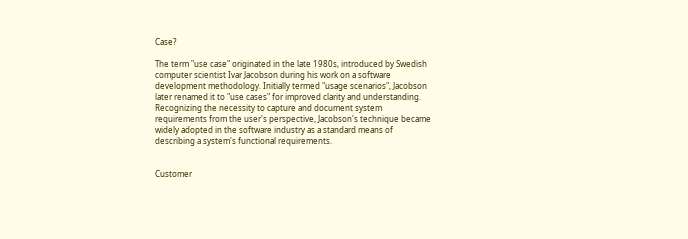Case?

The term "use case" originated in the late 1980s, introduced by Swedish computer scientist Ivar Jacobson during his work on a software development methodology. Initially termed "usage scenarios", Jacobson later renamed it to "use cases" for improved clarity and understanding. Recognizing the necessity to capture and document system requirements from the user's perspective, Jacobson's technique became widely adopted in the software industry as a standard means of describing a system's functional requirements.


Customer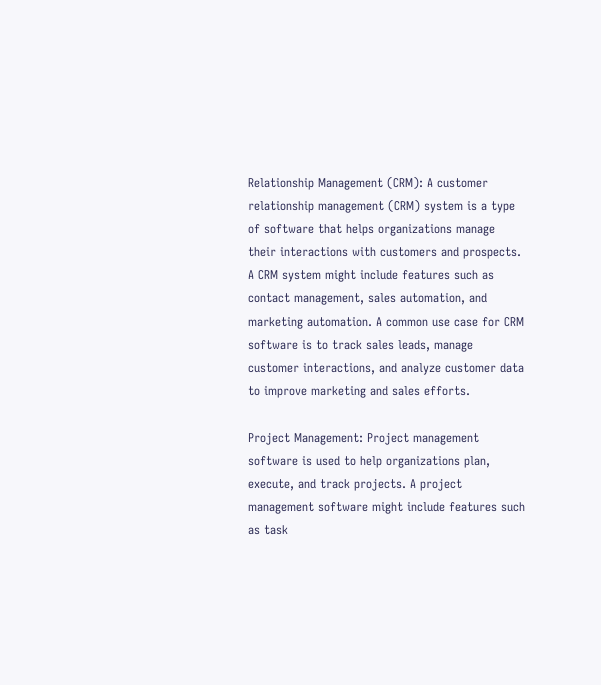Relationship Management (CRM): A customer relationship management (CRM) system is a type of software that helps organizations manage their interactions with customers and prospects. A CRM system might include features such as contact management, sales automation, and marketing automation. A common use case for CRM software is to track sales leads, manage customer interactions, and analyze customer data to improve marketing and sales efforts.

Project Management: Project management software is used to help organizations plan, execute, and track projects. A project management software might include features such as task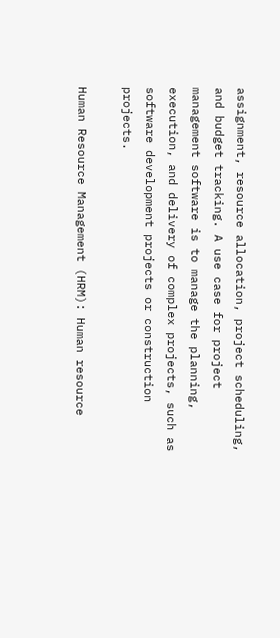assignment, resource allocation, project scheduling, and budget tracking. A use case for project management software is to manage the planning, execution, and delivery of complex projects, such as software development projects or construction projects.

Human Resource Management (HRM): Human resource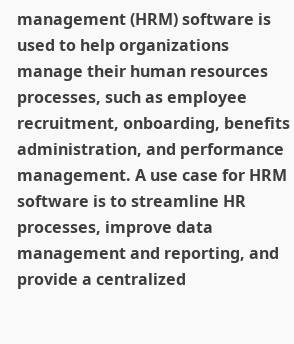management (HRM) software is used to help organizations manage their human resources processes, such as employee recruitment, onboarding, benefits administration, and performance management. A use case for HRM software is to streamline HR processes, improve data management and reporting, and provide a centralized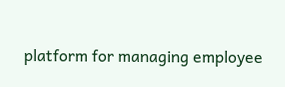platform for managing employee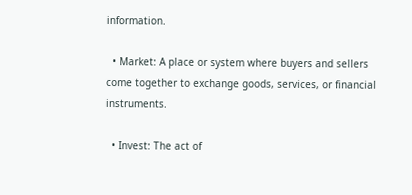information.

  • Market: A place or system where buyers and sellers come together to exchange goods, services, or financial instruments.

  • Invest: The act of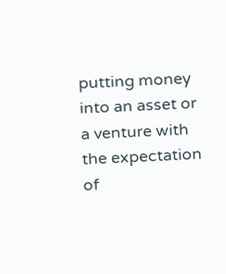putting money into an asset or a venture with the expectation of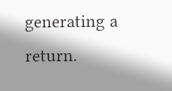generating a return.